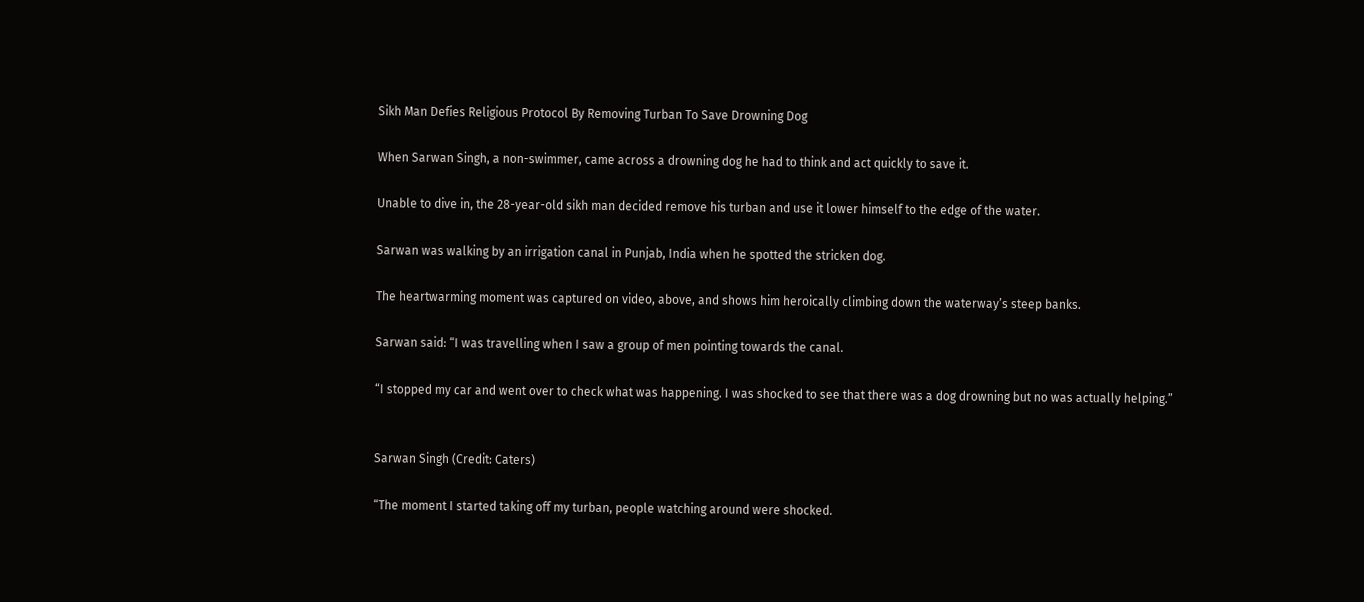Sikh Man Defies Religious Protocol By Removing Turban To Save Drowning Dog

When Sarwan Singh, a non-swimmer, came across a drowning dog he had to think and act quickly to save it.

Unable to dive in, the 28-year-old sikh man decided remove his turban and use it lower himself to the edge of the water.

Sarwan was walking by an irrigation canal in Punjab, India when he spotted the stricken dog.

The heartwarming moment was captured on video, above, and shows him heroically climbing down the waterway’s steep banks.

Sarwan said: “I was travelling when I saw a group of men pointing towards the canal.

“I stopped my car and went over to check what was happening. I was shocked to see that there was a dog drowning but no was actually helping.”


Sarwan Singh (Credit: Caters)

“The moment I started taking off my turban, people watching around were shocked.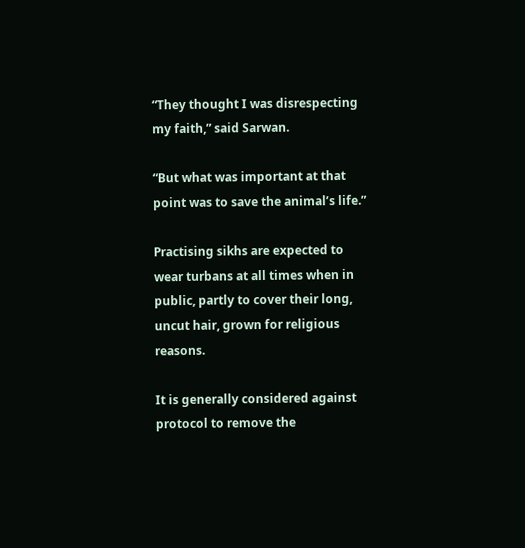“They thought I was disrespecting my faith,” said Sarwan.

“But what was important at that point was to save the animal’s life.”

Practising sikhs are expected to wear turbans at all times when in public, partly to cover their long, uncut hair, grown for religious reasons.

It is generally considered against protocol to remove the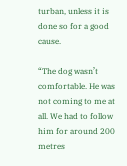turban, unless it is done so for a good cause.

“The dog wasn’t comfortable. He was not coming to me at all. We had to follow him for around 200 metres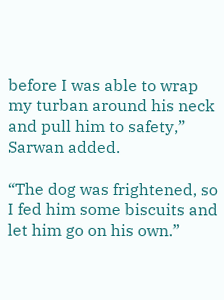before I was able to wrap my turban around his neck and pull him to safety,” Sarwan added.

“The dog was frightened, so I fed him some biscuits and let him go on his own.”